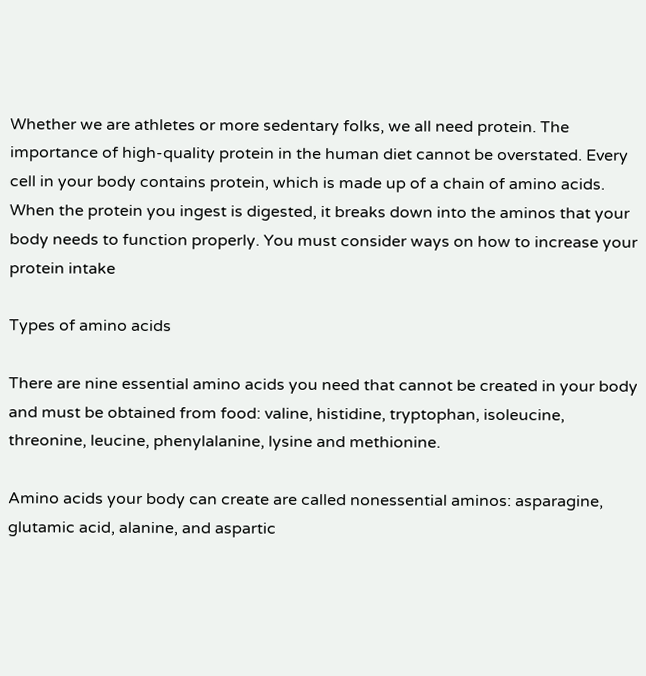Whether we are athletes or more sedentary folks, we all need protein. The importance of high-quality protein in the human diet cannot be overstated. Every cell in your body contains protein, which is made up of a chain of amino acids. When the protein you ingest is digested, it breaks down into the aminos that your body needs to function properly. You must consider ways on how to increase your protein intake

Types of amino acids

There are nine essential amino acids you need that cannot be created in your body and must be obtained from food: valine, histidine, tryptophan, isoleucine, threonine, leucine, phenylalanine, lysine and methionine.

Amino acids your body can create are called nonessential aminos: asparagine, glutamic acid, alanine, and aspartic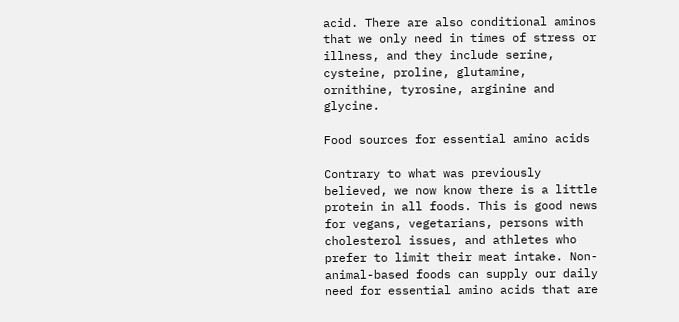acid. There are also conditional aminos that we only need in times of stress or illness, and they include serine, cysteine, proline, glutamine, ornithine, tyrosine, arginine and glycine.

Food sources for essential amino acids

Contrary to what was previously believed, we now know there is a little protein in all foods. This is good news for vegans, vegetarians, persons with cholesterol issues, and athletes who prefer to limit their meat intake. Non-animal-based foods can supply our daily need for essential amino acids that are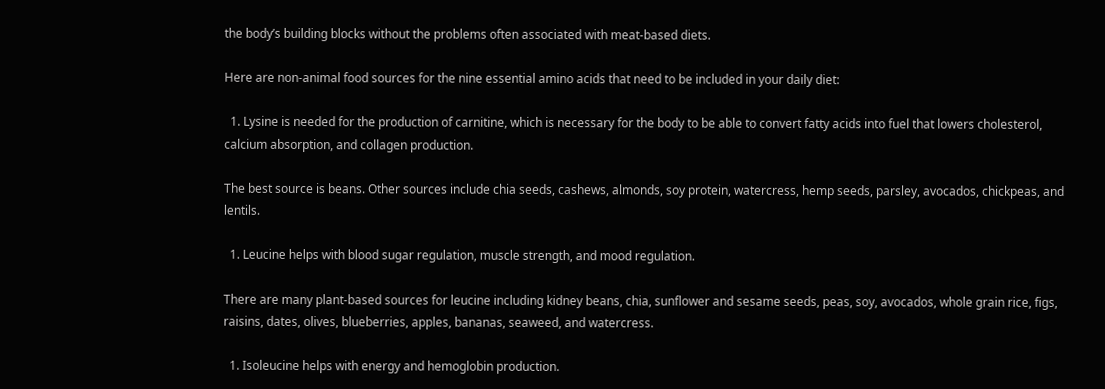the body’s building blocks without the problems often associated with meat-based diets.

Here are non-animal food sources for the nine essential amino acids that need to be included in your daily diet:

  1. Lysine is needed for the production of carnitine, which is necessary for the body to be able to convert fatty acids into fuel that lowers cholesterol, calcium absorption, and collagen production.

The best source is beans. Other sources include chia seeds, cashews, almonds, soy protein, watercress, hemp seeds, parsley, avocados, chickpeas, and lentils.

  1. Leucine helps with blood sugar regulation, muscle strength, and mood regulation.

There are many plant-based sources for leucine including kidney beans, chia, sunflower and sesame seeds, peas, soy, avocados, whole grain rice, figs, raisins, dates, olives, blueberries, apples, bananas, seaweed, and watercress.

  1. Isoleucine helps with energy and hemoglobin production.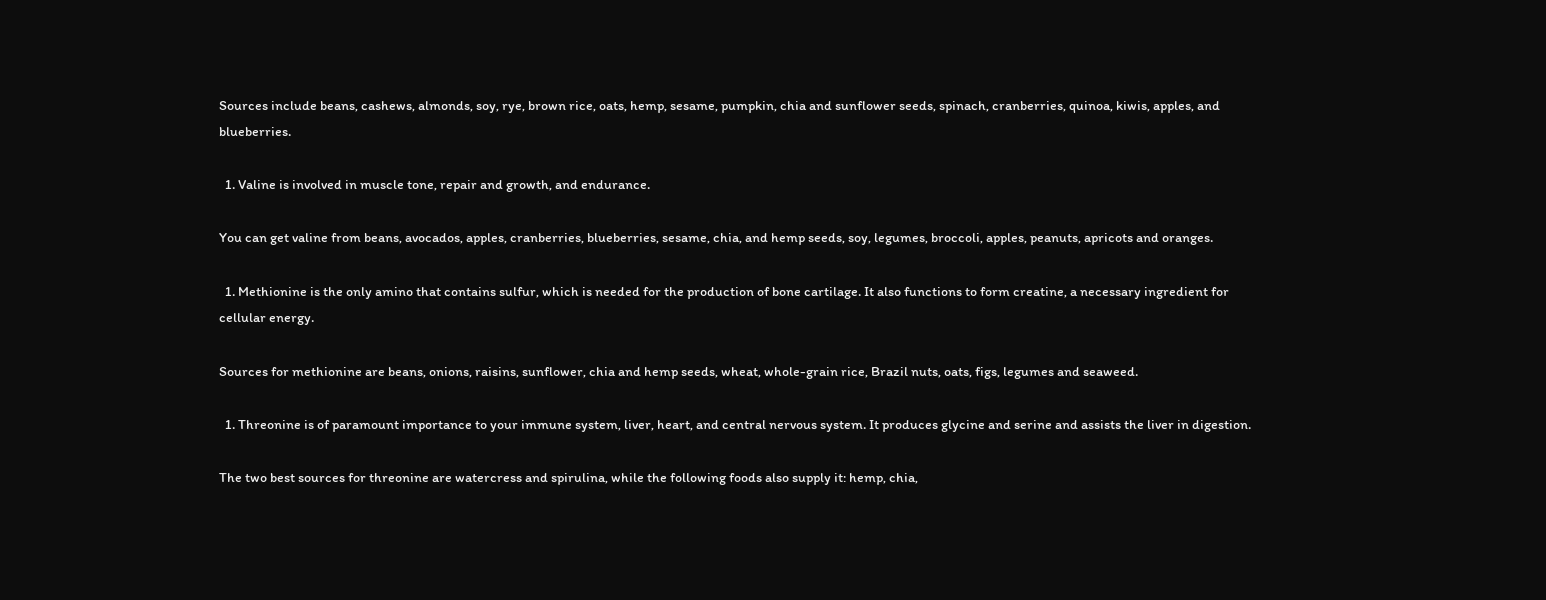Sources include beans, cashews, almonds, soy, rye, brown rice, oats, hemp, sesame, pumpkin, chia and sunflower seeds, spinach, cranberries, quinoa, kiwis, apples, and blueberries.

  1. Valine is involved in muscle tone, repair and growth, and endurance.

You can get valine from beans, avocados, apples, cranberries, blueberries, sesame, chia, and hemp seeds, soy, legumes, broccoli, apples, peanuts, apricots and oranges.

  1. Methionine is the only amino that contains sulfur, which is needed for the production of bone cartilage. It also functions to form creatine, a necessary ingredient for cellular energy.

Sources for methionine are beans, onions, raisins, sunflower, chia and hemp seeds, wheat, whole-grain rice, Brazil nuts, oats, figs, legumes and seaweed.

  1. Threonine is of paramount importance to your immune system, liver, heart, and central nervous system. It produces glycine and serine and assists the liver in digestion.

The two best sources for threonine are watercress and spirulina, while the following foods also supply it: hemp, chia,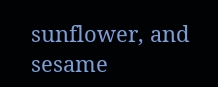sunflower, and sesame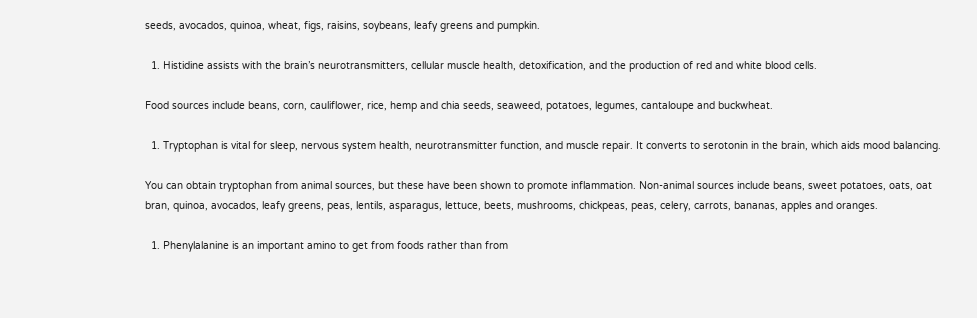seeds, avocados, quinoa, wheat, figs, raisins, soybeans, leafy greens and pumpkin.

  1. Histidine assists with the brain’s neurotransmitters, cellular muscle health, detoxification, and the production of red and white blood cells.

Food sources include beans, corn, cauliflower, rice, hemp and chia seeds, seaweed, potatoes, legumes, cantaloupe and buckwheat.

  1. Tryptophan is vital for sleep, nervous system health, neurotransmitter function, and muscle repair. It converts to serotonin in the brain, which aids mood balancing.

You can obtain tryptophan from animal sources, but these have been shown to promote inflammation. Non-animal sources include beans, sweet potatoes, oats, oat bran, quinoa, avocados, leafy greens, peas, lentils, asparagus, lettuce, beets, mushrooms, chickpeas, peas, celery, carrots, bananas, apples and oranges.

  1. Phenylalanine is an important amino to get from foods rather than from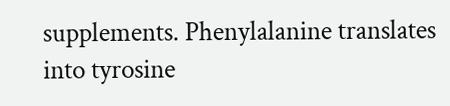supplements. Phenylalanine translates into tyrosine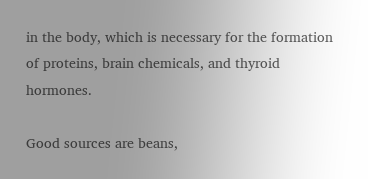in the body, which is necessary for the formation of proteins, brain chemicals, and thyroid hormones.

Good sources are beans,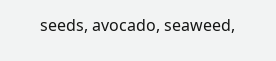seeds, avocado, seaweed,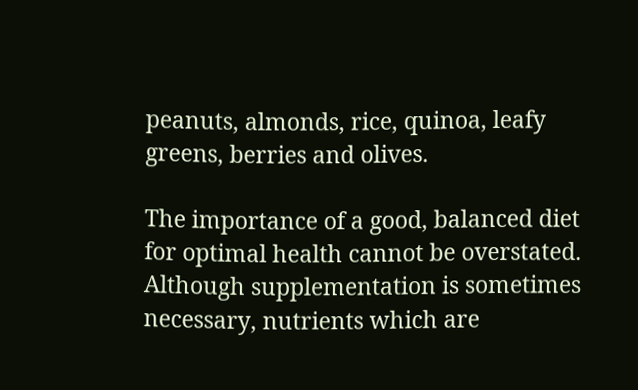peanuts, almonds, rice, quinoa, leafy greens, berries and olives.

The importance of a good, balanced diet for optimal health cannot be overstated. Although supplementation is sometimes necessary, nutrients which are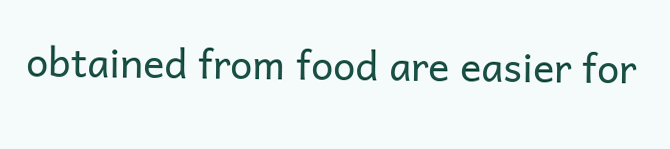obtained from food are easier for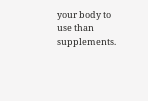your body to use than supplements.